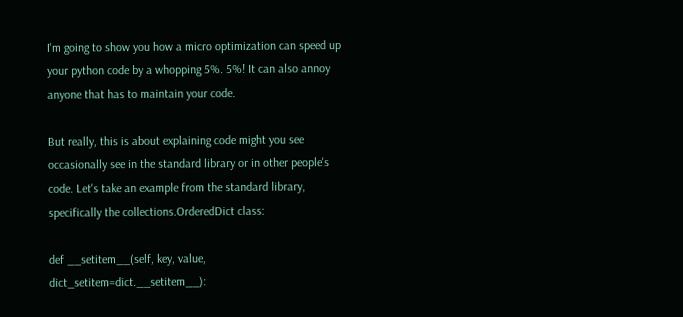I'm going to show you how a micro optimization can speed up your python code by a whopping 5%. 5%! It can also annoy anyone that has to maintain your code.

But really, this is about explaining code might you see occasionally see in the standard library or in other people's code. Let's take an example from the standard library, specifically the collections.OrderedDict class:

def __setitem__(self, key, value, dict_setitem=dict.__setitem__):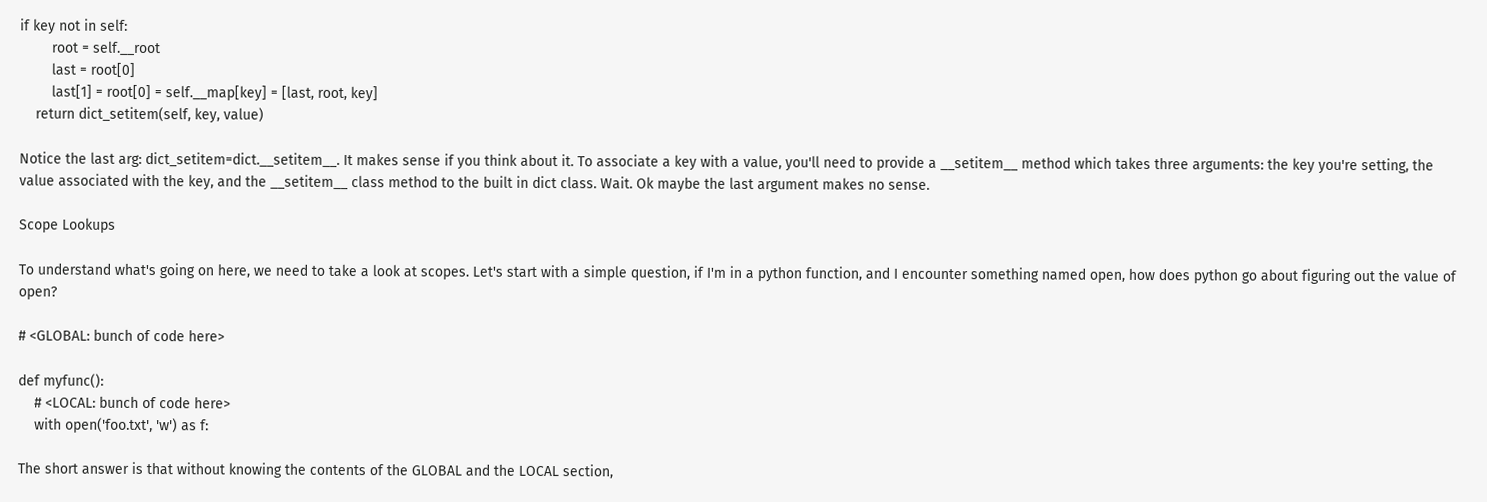if key not in self:
        root = self.__root
        last = root[0]
        last[1] = root[0] = self.__map[key] = [last, root, key]
    return dict_setitem(self, key, value)

Notice the last arg: dict_setitem=dict.__setitem__. It makes sense if you think about it. To associate a key with a value, you'll need to provide a __setitem__ method which takes three arguments: the key you're setting, the value associated with the key, and the __setitem__ class method to the built in dict class. Wait. Ok maybe the last argument makes no sense.

Scope Lookups

To understand what's going on here, we need to take a look at scopes. Let's start with a simple question, if I'm in a python function, and I encounter something named open, how does python go about figuring out the value of open?

# <GLOBAL: bunch of code here>

def myfunc():
    # <LOCAL: bunch of code here>
    with open('foo.txt', 'w') as f:

The short answer is that without knowing the contents of the GLOBAL and the LOCAL section,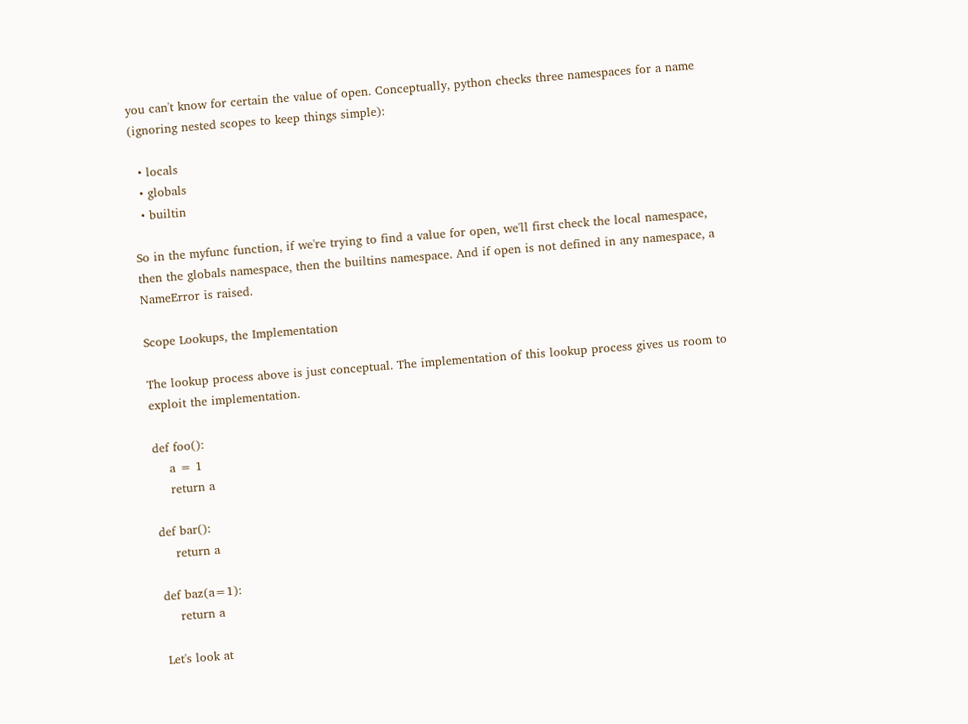you can't know for certain the value of open. Conceptually, python checks three namespaces for a name (ignoring nested scopes to keep things simple):

  • locals
  • globals
  • builtin

So in the myfunc function, if we're trying to find a value for open, we'll first check the local namespace, then the globals namespace, then the builtins namespace. And if open is not defined in any namespace, a NameError is raised.

Scope Lookups, the Implementation

The lookup process above is just conceptual. The implementation of this lookup process gives us room to exploit the implementation.

def foo():
    a = 1
    return a

def bar():
    return a

def baz(a=1):
    return a

Let's look at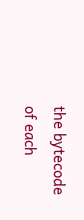the bytecode of each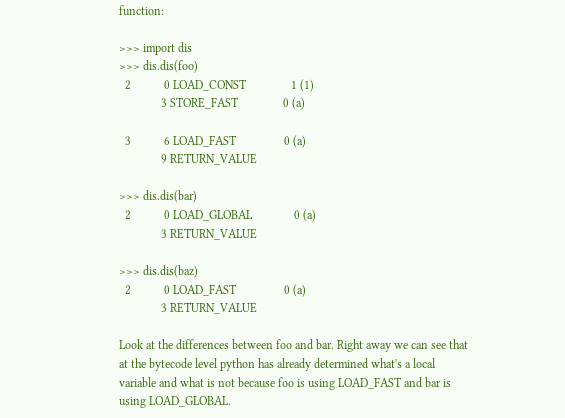function:

>>> import dis
>>> dis.dis(foo)
  2           0 LOAD_CONST               1 (1)
              3 STORE_FAST               0 (a)

  3           6 LOAD_FAST                0 (a)
              9 RETURN_VALUE

>>> dis.dis(bar)
  2           0 LOAD_GLOBAL              0 (a)
              3 RETURN_VALUE

>>> dis.dis(baz)
  2           0 LOAD_FAST                0 (a)
              3 RETURN_VALUE

Look at the differences between foo and bar. Right away we can see that at the bytecode level python has already determined what's a local variable and what is not because foo is using LOAD_FAST and bar is using LOAD_GLOBAL.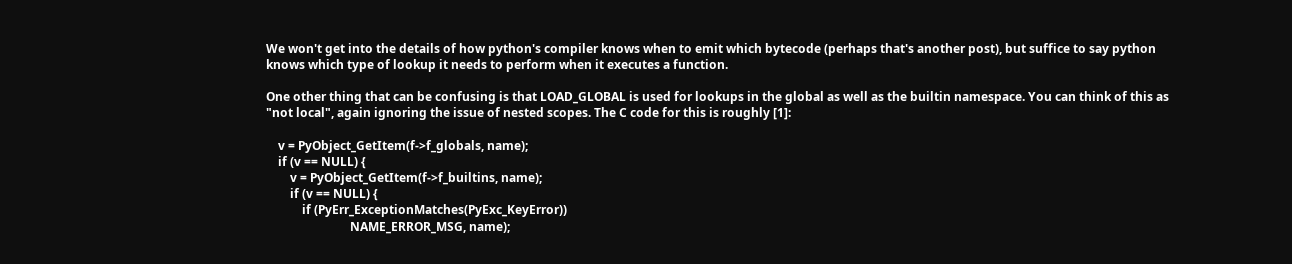We won't get into the details of how python's compiler knows when to emit which bytecode (perhaps that's another post), but suffice to say python knows which type of lookup it needs to perform when it executes a function.

One other thing that can be confusing is that LOAD_GLOBAL is used for lookups in the global as well as the builtin namespace. You can think of this as "not local", again ignoring the issue of nested scopes. The C code for this is roughly [1]:

    v = PyObject_GetItem(f->f_globals, name);
    if (v == NULL) {
        v = PyObject_GetItem(f->f_builtins, name);
        if (v == NULL) {
            if (PyErr_ExceptionMatches(PyExc_KeyError))
                            NAME_ERROR_MSG, name);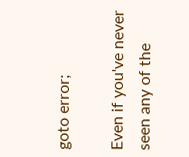goto error;

Even if you've never seen any of the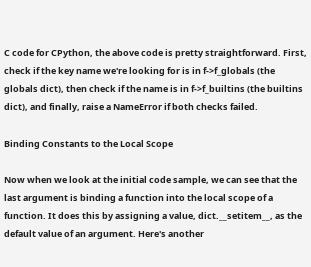C code for CPython, the above code is pretty straightforward. First, check if the key name we're looking for is in f->f_globals (the globals dict), then check if the name is in f->f_builtins (the builtins dict), and finally, raise a NameError if both checks failed.

Binding Constants to the Local Scope

Now when we look at the initial code sample, we can see that the last argument is binding a function into the local scope of a function. It does this by assigning a value, dict.__setitem__, as the default value of an argument. Here's another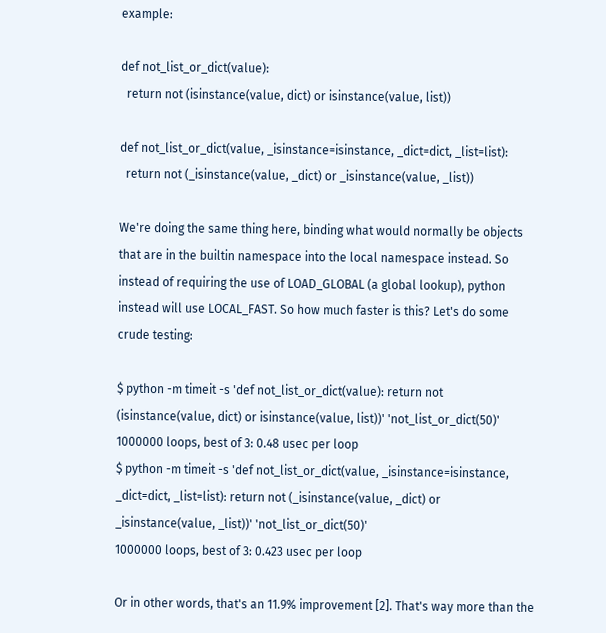example:

def not_list_or_dict(value):
  return not (isinstance(value, dict) or isinstance(value, list))

def not_list_or_dict(value, _isinstance=isinstance, _dict=dict, _list=list):
  return not (_isinstance(value, _dict) or _isinstance(value, _list))

We're doing the same thing here, binding what would normally be objects that are in the builtin namespace into the local namespace instead. So instead of requiring the use of LOAD_GLOBAL (a global lookup), python instead will use LOCAL_FAST. So how much faster is this? Let's do some crude testing:

$ python -m timeit -s 'def not_list_or_dict(value): return not (isinstance(value, dict) or isinstance(value, list))' 'not_list_or_dict(50)'
1000000 loops, best of 3: 0.48 usec per loop
$ python -m timeit -s 'def not_list_or_dict(value, _isinstance=isinstance, _dict=dict, _list=list): return not (_isinstance(value, _dict) or _isinstance(value, _list))' 'not_list_or_dict(50)'
1000000 loops, best of 3: 0.423 usec per loop

Or in other words, that's an 11.9% improvement [2]. That's way more than the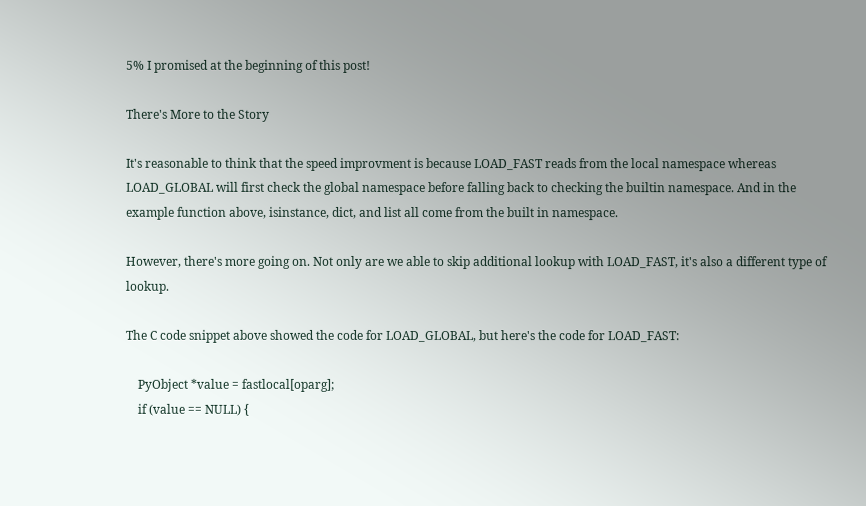5% I promised at the beginning of this post!

There's More to the Story

It's reasonable to think that the speed improvment is because LOAD_FAST reads from the local namespace whereas LOAD_GLOBAL will first check the global namespace before falling back to checking the builtin namespace. And in the example function above, isinstance, dict, and list all come from the built in namespace.

However, there's more going on. Not only are we able to skip additional lookup with LOAD_FAST, it's also a different type of lookup.

The C code snippet above showed the code for LOAD_GLOBAL, but here's the code for LOAD_FAST:

    PyObject *value = fastlocal[oparg];
    if (value == NULL) {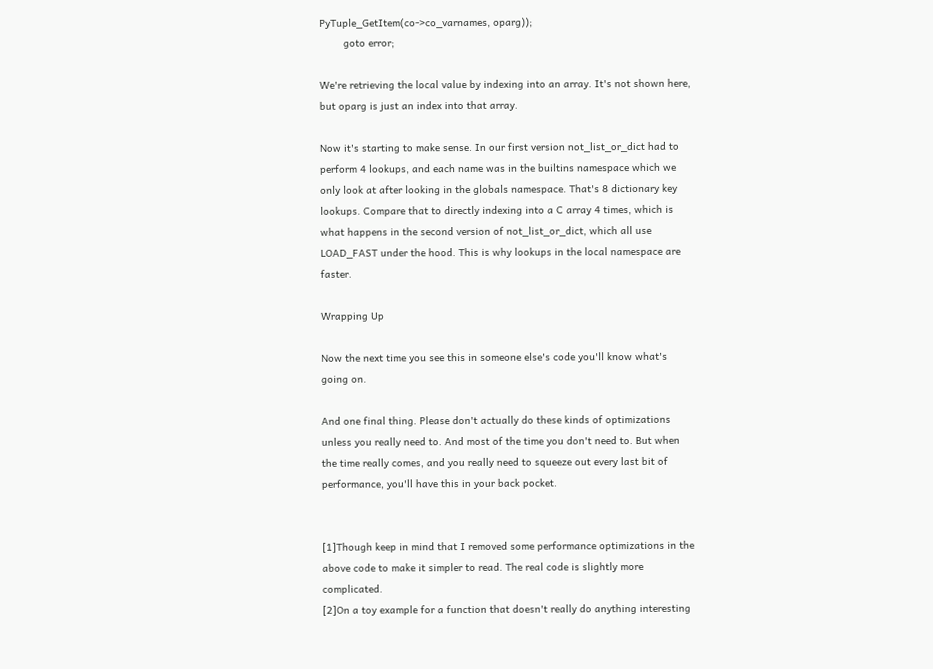PyTuple_GetItem(co->co_varnames, oparg));
        goto error;

We're retrieving the local value by indexing into an array. It's not shown here, but oparg is just an index into that array.

Now it's starting to make sense. In our first version not_list_or_dict had to perform 4 lookups, and each name was in the builtins namespace which we only look at after looking in the globals namespace. That's 8 dictionary key lookups. Compare that to directly indexing into a C array 4 times, which is what happens in the second version of not_list_or_dict, which all use LOAD_FAST under the hood. This is why lookups in the local namespace are faster.

Wrapping Up

Now the next time you see this in someone else's code you'll know what's going on.

And one final thing. Please don't actually do these kinds of optimizations unless you really need to. And most of the time you don't need to. But when the time really comes, and you really need to squeeze out every last bit of performance, you'll have this in your back pocket.


[1]Though keep in mind that I removed some performance optimizations in the above code to make it simpler to read. The real code is slightly more complicated.
[2]On a toy example for a function that doesn't really do anything interesting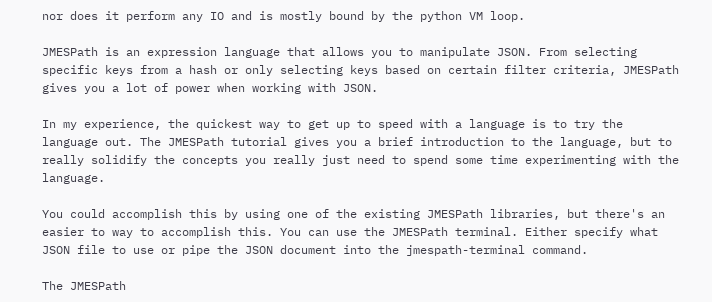nor does it perform any IO and is mostly bound by the python VM loop.

JMESPath is an expression language that allows you to manipulate JSON. From selecting specific keys from a hash or only selecting keys based on certain filter criteria, JMESPath gives you a lot of power when working with JSON.

In my experience, the quickest way to get up to speed with a language is to try the language out. The JMESPath tutorial gives you a brief introduction to the language, but to really solidify the concepts you really just need to spend some time experimenting with the language.

You could accomplish this by using one of the existing JMESPath libraries, but there's an easier to way to accomplish this. You can use the JMESPath terminal. Either specify what JSON file to use or pipe the JSON document into the jmespath-terminal command.

The JMESPath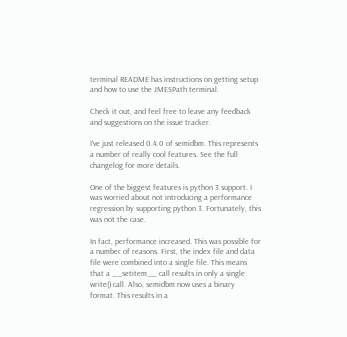terminal README has instructions on getting setup and how to use the JMESPath terminal.

Check it out, and feel free to leave any feedback and suggestions on the issue tracker.

I've just released 0.4.0 of semidbm. This represents a number of really cool features. See the full changelog for more details.

One of the biggest features is python 3 support. I was worried about not introducing a performance regression by supporting python 3. Fortunately, this was not the case.

In fact, performance increased. This was possible for a number of reasons. First, the index file and data file were combined into a single file. This means that a __setitem__ call results in only a single write() call. Also, semidbm now uses a binary format. This results in a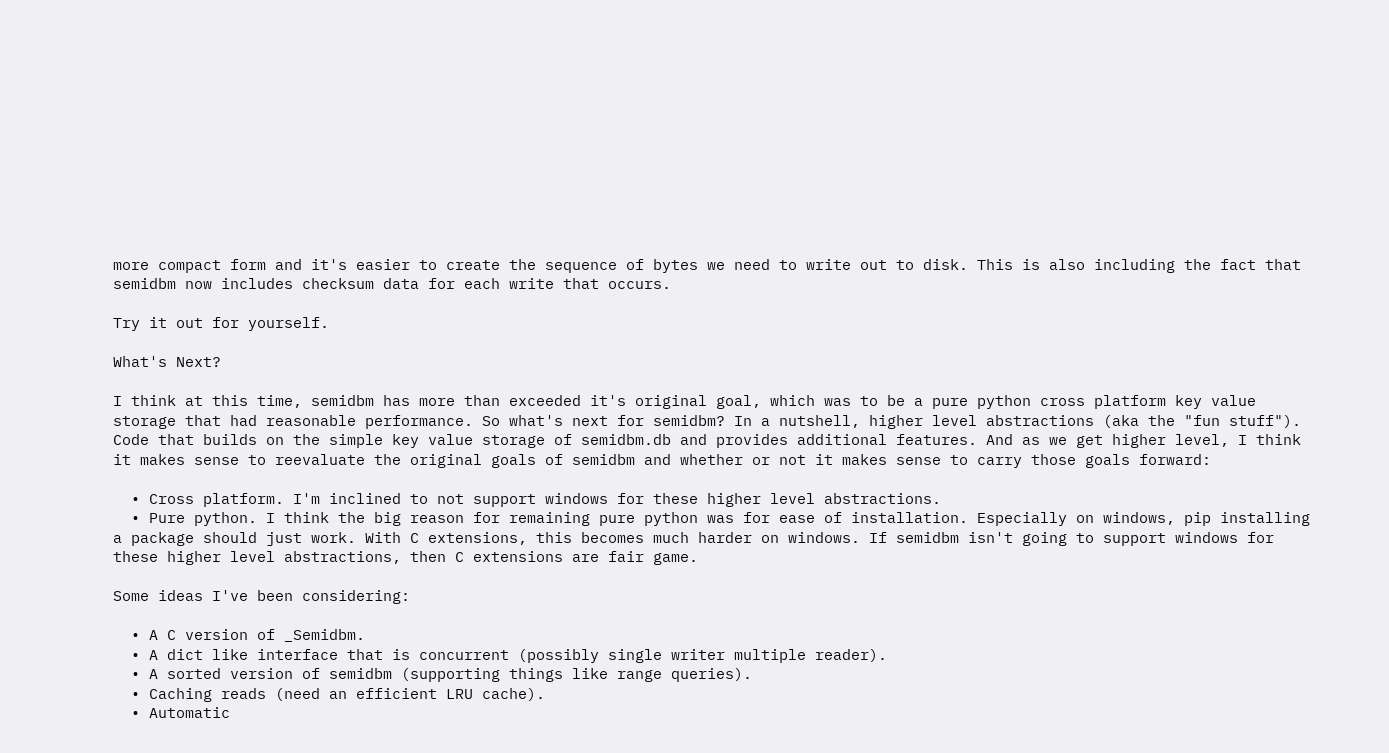more compact form and it's easier to create the sequence of bytes we need to write out to disk. This is also including the fact that semidbm now includes checksum data for each write that occurs.

Try it out for yourself.

What's Next?

I think at this time, semidbm has more than exceeded it's original goal, which was to be a pure python cross platform key value storage that had reasonable performance. So what's next for semidbm? In a nutshell, higher level abstractions (aka the "fun stuff"). Code that builds on the simple key value storage of semidbm.db and provides additional features. And as we get higher level, I think it makes sense to reevaluate the original goals of semidbm and whether or not it makes sense to carry those goals forward:

  • Cross platform. I'm inclined to not support windows for these higher level abstractions.
  • Pure python. I think the big reason for remaining pure python was for ease of installation. Especially on windows, pip installing a package should just work. With C extensions, this becomes much harder on windows. If semidbm isn't going to support windows for these higher level abstractions, then C extensions are fair game.

Some ideas I've been considering:

  • A C version of _Semidbm.
  • A dict like interface that is concurrent (possibly single writer multiple reader).
  • A sorted version of semidbm (supporting things like range queries).
  • Caching reads (need an efficient LRU cache).
  • Automatic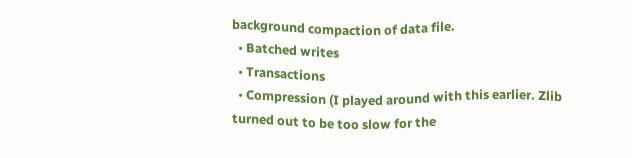background compaction of data file.
  • Batched writes
  • Transactions
  • Compression (I played around with this earlier. Zlib turned out to be too slow for the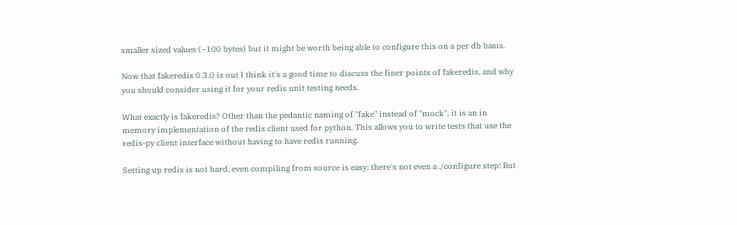smaller sized values (~100 bytes) but it might be worth being able to configure this on a per db basis.

Now that fakeredis 0.3.0 is out I think it's a good time to discuss the finer points of fakeredis, and why you should consider using it for your redis unit testing needs.

What exactly is fakeredis? Other than the pedantic naming of "fake" instead of "mock", it is an in memory implementation of the redis client used for python. This allows you to write tests that use the redis-py client interface without having to have redis running.

Setting up redis is not hard, even compiling from source is easy; there's not even a ./configure step! But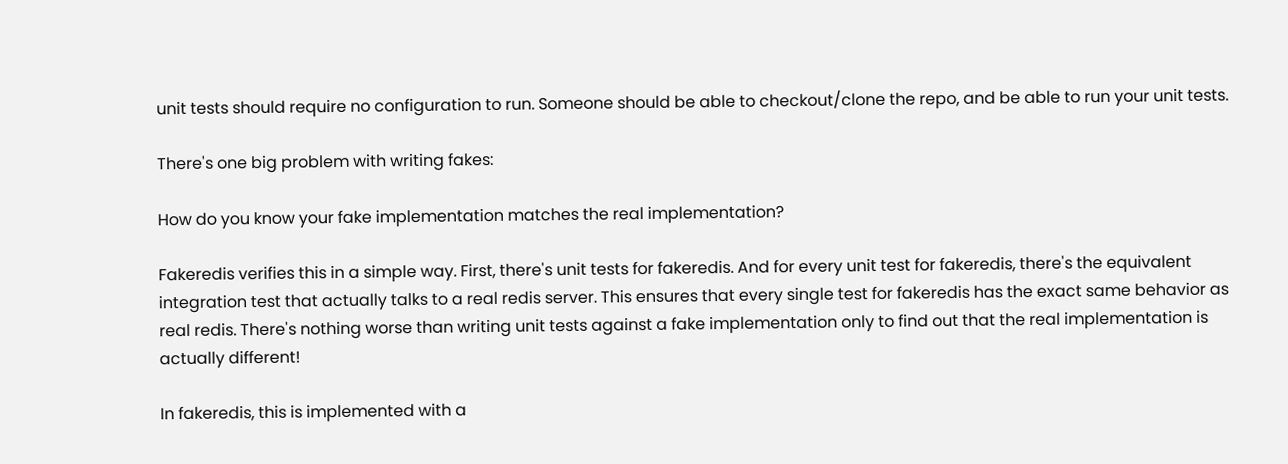unit tests should require no configuration to run. Someone should be able to checkout/clone the repo, and be able to run your unit tests.

There's one big problem with writing fakes:

How do you know your fake implementation matches the real implementation?

Fakeredis verifies this in a simple way. First, there's unit tests for fakeredis. And for every unit test for fakeredis, there's the equivalent integration test that actually talks to a real redis server. This ensures that every single test for fakeredis has the exact same behavior as real redis. There's nothing worse than writing unit tests against a fake implementation only to find out that the real implementation is actually different!

In fakeredis, this is implemented with a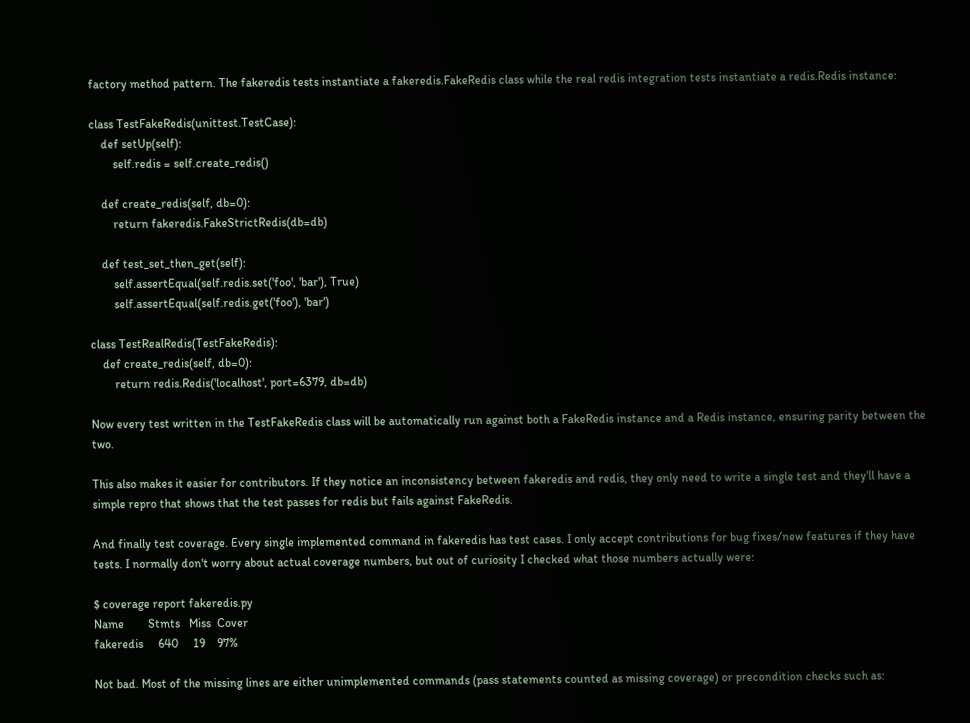factory method pattern. The fakeredis tests instantiate a fakeredis.FakeRedis class while the real redis integration tests instantiate a redis.Redis instance:

class TestFakeRedis(unittest.TestCase):
    def setUp(self):
        self.redis = self.create_redis()

    def create_redis(self, db=0):
        return fakeredis.FakeStrictRedis(db=db)

    def test_set_then_get(self):
        self.assertEqual(self.redis.set('foo', 'bar'), True)
        self.assertEqual(self.redis.get('foo'), 'bar')

class TestRealRedis(TestFakeRedis):
    def create_redis(self, db=0):
        return redis.Redis('localhost', port=6379, db=db)

Now every test written in the TestFakeRedis class will be automatically run against both a FakeRedis instance and a Redis instance, ensuring parity between the two.

This also makes it easier for contributors. If they notice an inconsistency between fakeredis and redis, they only need to write a single test and they'll have a simple repro that shows that the test passes for redis but fails against FakeRedis.

And finally test coverage. Every single implemented command in fakeredis has test cases. I only accept contributions for bug fixes/new features if they have tests. I normally don't worry about actual coverage numbers, but out of curiosity I checked what those numbers actually were:

$ coverage report fakeredis.py
Name        Stmts   Miss  Cover
fakeredis     640     19    97%

Not bad. Most of the missing lines are either unimplemented commands (pass statements counted as missing coverage) or precondition checks such as: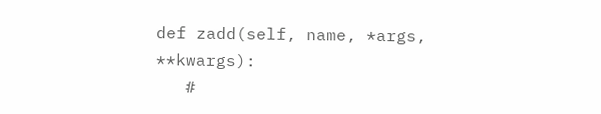def zadd(self, name, *args, **kwargs):
   #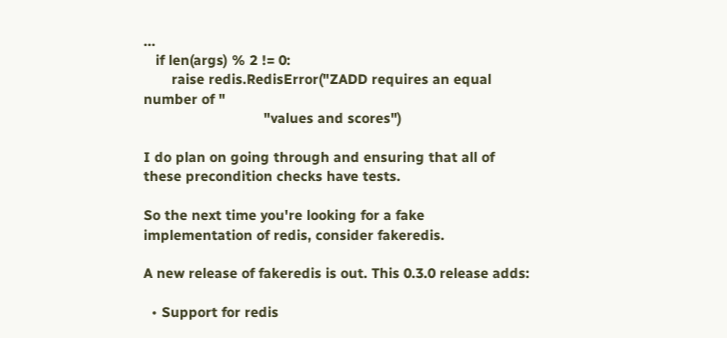...
   if len(args) % 2 != 0:
       raise redis.RedisError("ZADD requires an equal number of "
                              "values and scores")

I do plan on going through and ensuring that all of these precondition checks have tests.

So the next time you're looking for a fake implementation of redis, consider fakeredis.

A new release of fakeredis is out. This 0.3.0 release adds:

  • Support for redis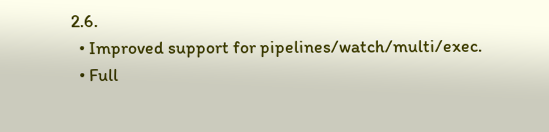2.6.
  • Improved support for pipelines/watch/multi/exec.
  • Full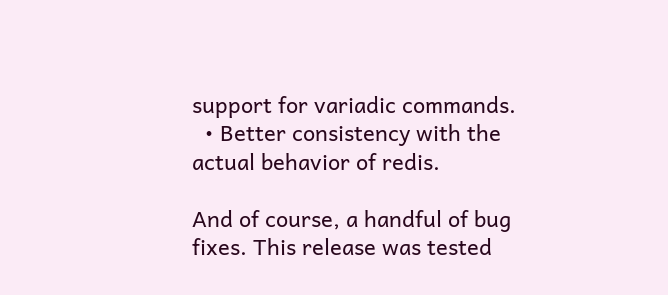support for variadic commands.
  • Better consistency with the actual behavior of redis.

And of course, a handful of bug fixes. This release was tested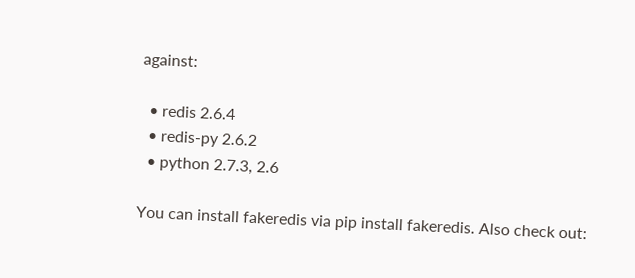against:

  • redis 2.6.4
  • redis-py 2.6.2
  • python 2.7.3, 2.6

You can install fakeredis via pip install fakeredis. Also check out: